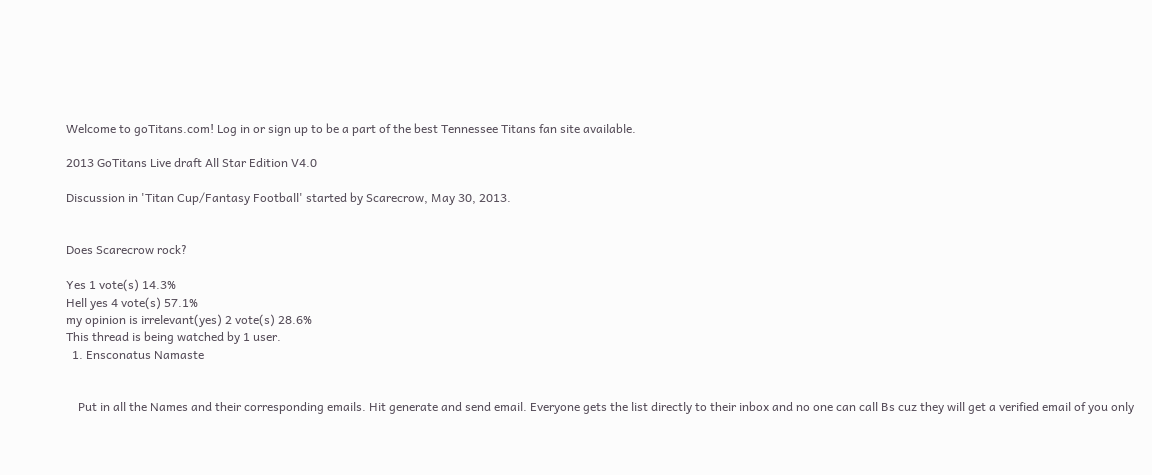Welcome to goTitans.com! Log in or sign up to be a part of the best Tennessee Titans fan site available.

2013 GoTitans Live draft All Star Edition V4.0

Discussion in 'Titan Cup/Fantasy Football' started by Scarecrow, May 30, 2013.


Does Scarecrow rock?

Yes 1 vote(s) 14.3%
Hell yes 4 vote(s) 57.1%
my opinion is irrelevant(yes) 2 vote(s) 28.6%
This thread is being watched by 1 user.
  1. Ensconatus Namaste


    Put in all the Names and their corresponding emails. Hit generate and send email. Everyone gets the list directly to their inbox and no one can call Bs cuz they will get a verified email of you only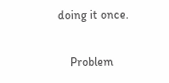doing it once.

    Problem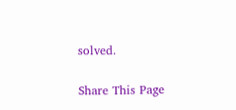solved.

Share This Page